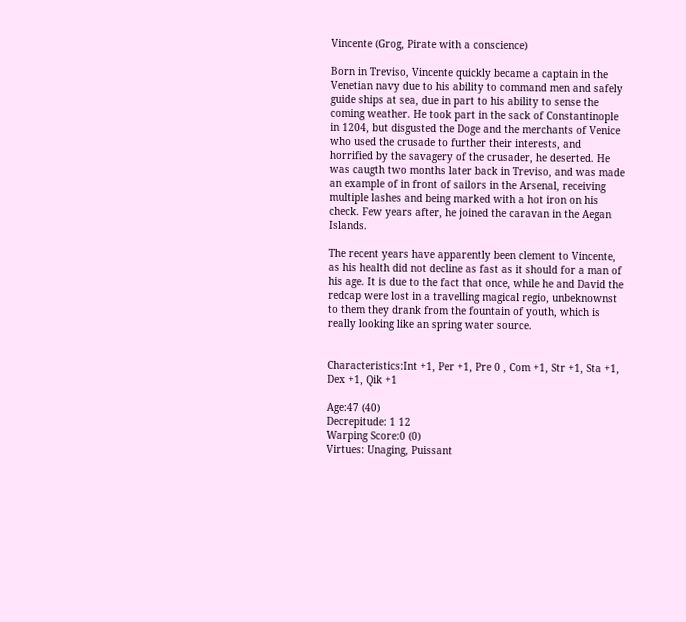Vincente (Grog, Pirate with a conscience)

Born in Treviso, Vincente quickly became a captain in the Venetian navy due to his ability to command men and safely guide ships at sea, due in part to his ability to sense the coming weather. He took part in the sack of Constantinople in 1204, but disgusted the Doge and the merchants of Venice who used the crusade to further their interests, and horrified by the savagery of the crusader, he deserted. He was caugth two months later back in Treviso, and was made an example of in front of sailors in the Arsenal, receiving multiple lashes and being marked with a hot iron on his check. Few years after, he joined the caravan in the Aegan Islands.

The recent years have apparently been clement to Vincente, as his health did not decline as fast as it should for a man of his age. It is due to the fact that once, while he and David the redcap were lost in a travelling magical regio, unbeknownst to them they drank from the fountain of youth, which is really looking like an spring water source.


Characteristics:Int +1, Per +1, Pre 0 , Com +1, Str +1, Sta +1, Dex +1, Qik +1

Age:47 (40)
Decrepitude: 1 12
Warping Score:0 (0)
Virtues: Unaging, Puissant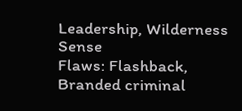Leadership, Wilderness Sense
Flaws: Flashback, Branded criminal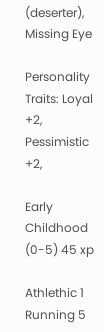(deserter), Missing Eye

Personality Traits: Loyal +2, Pessimistic +2,

Early Childhood (0-5) 45 xp

Athlethic 1 Running 5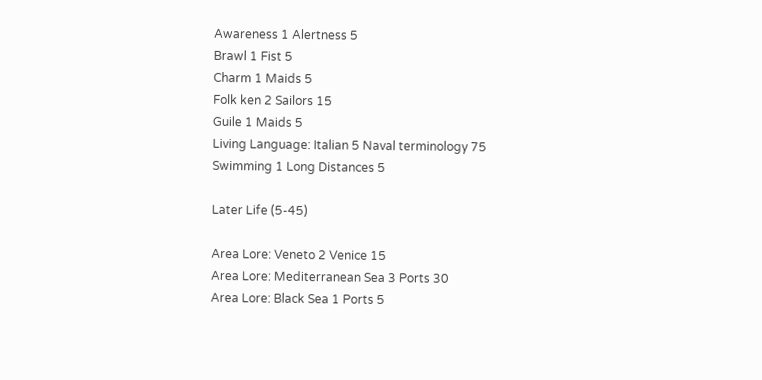Awareness 1 Alertness 5
Brawl 1 Fist 5
Charm 1 Maids 5
Folk ken 2 Sailors 15
Guile 1 Maids 5
Living Language: Italian 5 Naval terminology 75
Swimming 1 Long Distances 5

Later Life (5-45)

Area Lore: Veneto 2 Venice 15
Area Lore: Mediterranean Sea 3 Ports 30
Area Lore: Black Sea 1 Ports 5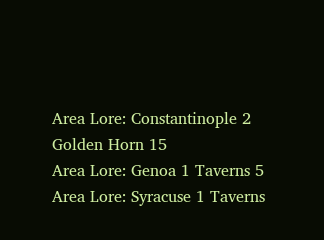Area Lore: Constantinople 2 Golden Horn 15
Area Lore: Genoa 1 Taverns 5
Area Lore: Syracuse 1 Taverns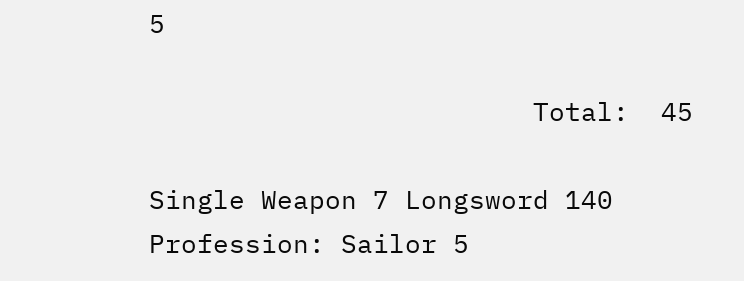5

                        Total:  45

Single Weapon 7 Longsword 140
Profession: Sailor 5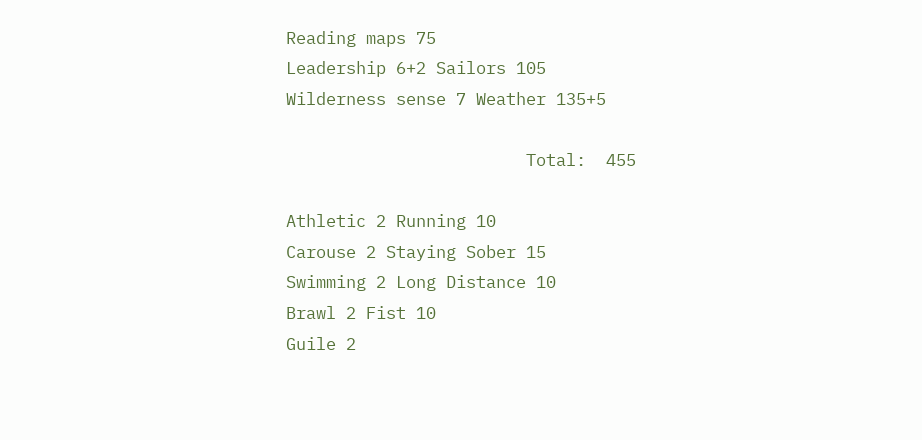Reading maps 75
Leadership 6+2 Sailors 105
Wilderness sense 7 Weather 135+5

                        Total:  455

Athletic 2 Running 10
Carouse 2 Staying Sober 15
Swimming 2 Long Distance 10
Brawl 2 Fist 10
Guile 2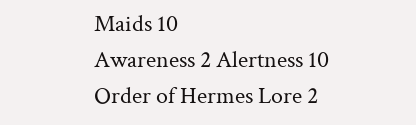Maids 10
Awareness 2 Alertness 10
Order of Hermes Lore 2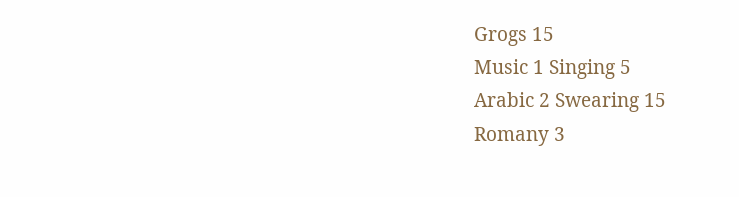Grogs 15
Music 1 Singing 5
Arabic 2 Swearing 15
Romany 3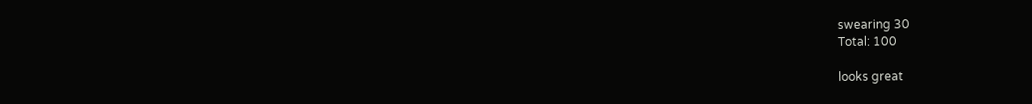swearing 30
Total: 100

looks great